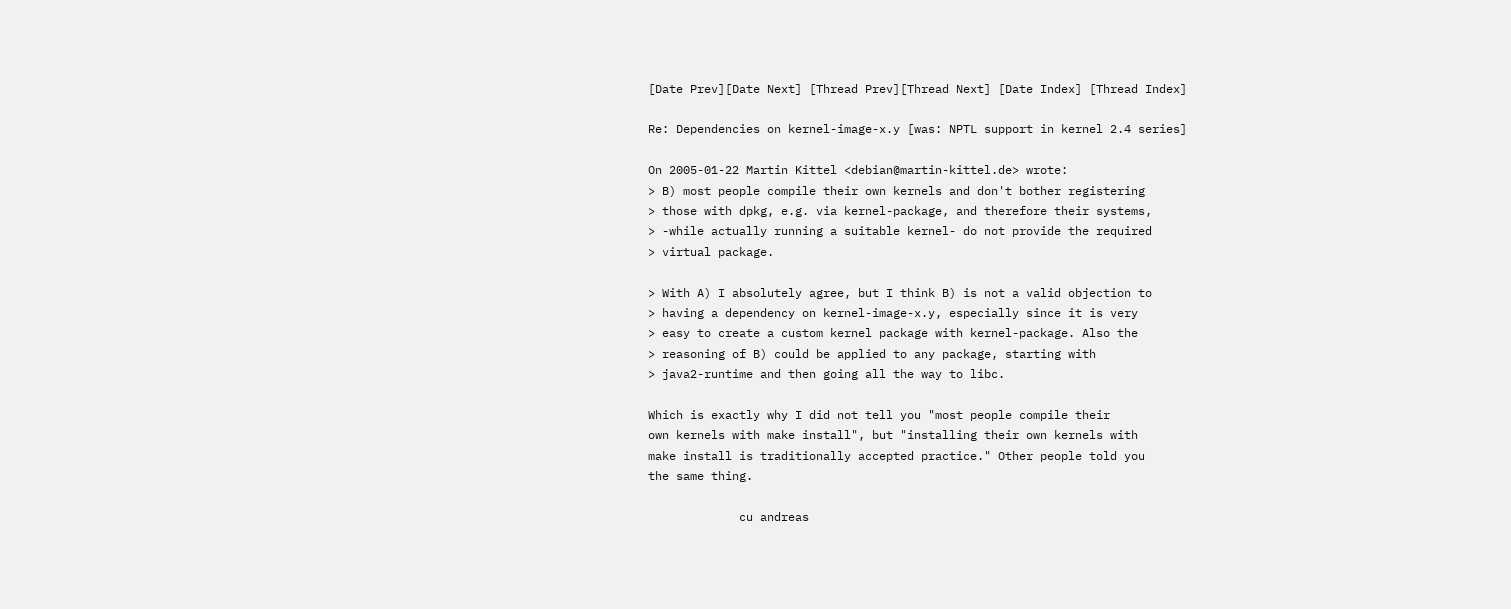[Date Prev][Date Next] [Thread Prev][Thread Next] [Date Index] [Thread Index]

Re: Dependencies on kernel-image-x.y [was: NPTL support in kernel 2.4 series]

On 2005-01-22 Martin Kittel <debian@martin-kittel.de> wrote:
> B) most people compile their own kernels and don't bother registering
> those with dpkg, e.g. via kernel-package, and therefore their systems,
> -while actually running a suitable kernel- do not provide the required
> virtual package.

> With A) I absolutely agree, but I think B) is not a valid objection to
> having a dependency on kernel-image-x.y, especially since it is very
> easy to create a custom kernel package with kernel-package. Also the
> reasoning of B) could be applied to any package, starting with
> java2-runtime and then going all the way to libc.

Which is exactly why I did not tell you "most people compile their
own kernels with make install", but "installing their own kernels with
make install is traditionally accepted practice." Other people told you
the same thing.

             cu andreas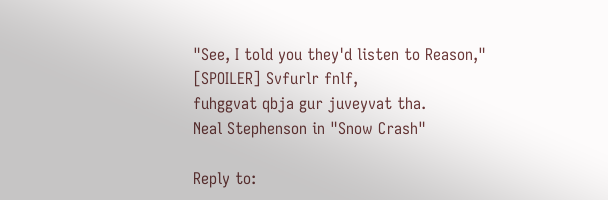"See, I told you they'd listen to Reason," [SPOILER] Svfurlr fnlf,
fuhggvat qbja gur juveyvat tha.
Neal Stephenson in "Snow Crash"

Reply to: